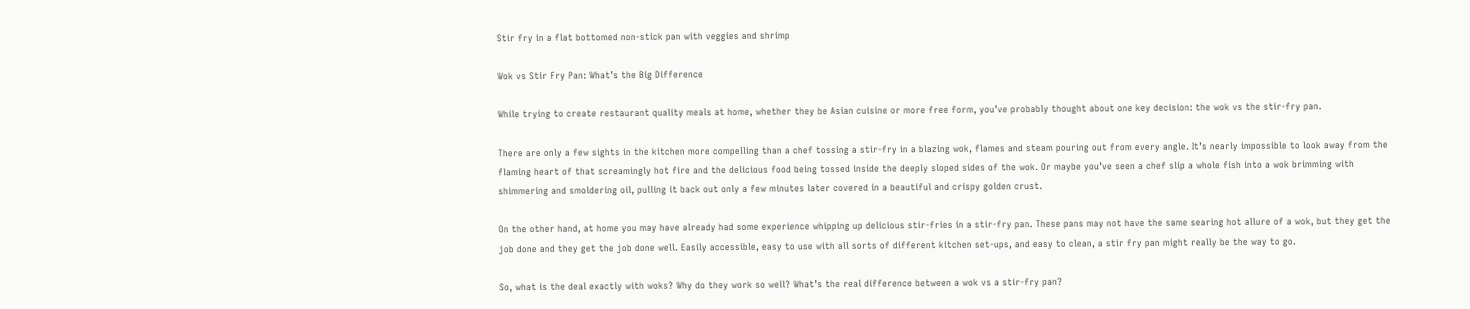Stir fry in a flat bottomed non-stick pan with veggies and shrimp

Wok vs Stir Fry Pan: What’s the Big Difference

While trying to create restaurant quality meals at home, whether they be Asian cuisine or more free form, you’ve probably thought about one key decision: the wok vs the stir-fry pan.

There are only a few sights in the kitchen more compelling than a chef tossing a stir-fry in a blazing wok, flames and steam pouring out from every angle. It’s nearly impossible to look away from the flaming heart of that screamingly hot fire and the delicious food being tossed inside the deeply sloped sides of the wok. Or maybe you’ve seen a chef slip a whole fish into a wok brimming with shimmering and smoldering oil, pulling it back out only a few minutes later covered in a beautiful and crispy golden crust.

On the other hand, at home you may have already had some experience whipping up delicious stir-fries in a stir-fry pan. These pans may not have the same searing hot allure of a wok, but they get the job done and they get the job done well. Easily accessible, easy to use with all sorts of different kitchen set-ups, and easy to clean, a stir fry pan might really be the way to go.

So, what is the deal exactly with woks? Why do they work so well? What’s the real difference between a wok vs a stir-fry pan?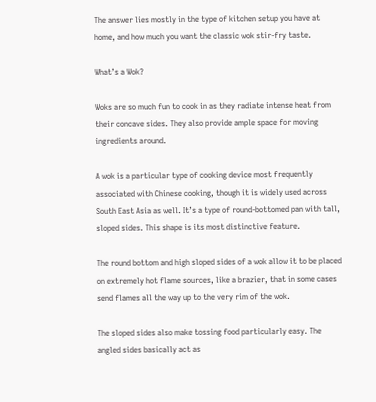The answer lies mostly in the type of kitchen setup you have at home, and how much you want the classic wok stir-fry taste.

What’s a Wok?

Woks are so much fun to cook in as they radiate intense heat from their concave sides. They also provide ample space for moving ingredients around.

A wok is a particular type of cooking device most frequently associated with Chinese cooking, though it is widely used across South East Asia as well. It’s a type of round-bottomed pan with tall, sloped sides. This shape is its most distinctive feature.

The round bottom and high sloped sides of a wok allow it to be placed on extremely hot flame sources, like a brazier, that in some cases send flames all the way up to the very rim of the wok.

The sloped sides also make tossing food particularly easy. The angled sides basically act as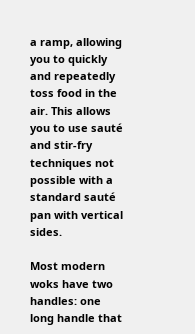a ramp, allowing you to quickly and repeatedly toss food in the air. This allows you to use sauté and stir-fry techniques not possible with a standard sauté pan with vertical sides.

Most modern woks have two handles: one long handle that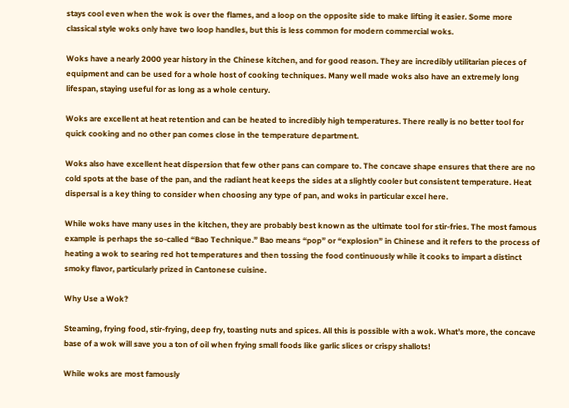stays cool even when the wok is over the flames, and a loop on the opposite side to make lifting it easier. Some more classical style woks only have two loop handles, but this is less common for modern commercial woks.

Woks have a nearly 2000 year history in the Chinese kitchen, and for good reason. They are incredibly utilitarian pieces of equipment and can be used for a whole host of cooking techniques. Many well made woks also have an extremely long lifespan, staying useful for as long as a whole century.

Woks are excellent at heat retention and can be heated to incredibly high temperatures. There really is no better tool for quick cooking and no other pan comes close in the temperature department.

Woks also have excellent heat dispersion that few other pans can compare to. The concave shape ensures that there are no cold spots at the base of the pan, and the radiant heat keeps the sides at a slightly cooler but consistent temperature. Heat dispersal is a key thing to consider when choosing any type of pan, and woks in particular excel here.

While woks have many uses in the kitchen, they are probably best known as the ultimate tool for stir-fries. The most famous example is perhaps the so-called “Bao Technique.” Bao means “pop” or “explosion” in Chinese and it refers to the process of heating a wok to searing red hot temperatures and then tossing the food continuously while it cooks to impart a distinct smoky flavor, particularly prized in Cantonese cuisine.

Why Use a Wok?

Steaming, frying food, stir-frying, deep fry, toasting nuts and spices. All this is possible with a wok. What’s more, the concave base of a wok will save you a ton of oil when frying small foods like garlic slices or crispy shallots!

While woks are most famously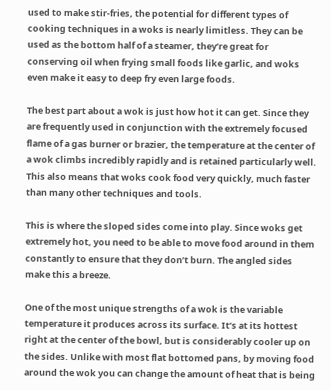used to make stir-fries, the potential for different types of cooking techniques in a woks is nearly limitless. They can be used as the bottom half of a steamer, they’re great for conserving oil when frying small foods like garlic, and woks even make it easy to deep fry even large foods.

The best part about a wok is just how hot it can get. Since they are frequently used in conjunction with the extremely focused flame of a gas burner or brazier, the temperature at the center of a wok climbs incredibly rapidly and is retained particularly well. This also means that woks cook food very quickly, much faster than many other techniques and tools.

This is where the sloped sides come into play. Since woks get extremely hot, you need to be able to move food around in them constantly to ensure that they don’t burn. The angled sides make this a breeze.

One of the most unique strengths of a wok is the variable temperature it produces across its surface. It’s at its hottest right at the center of the bowl, but is considerably cooler up on the sides. Unlike with most flat bottomed pans, by moving food around the wok you can change the amount of heat that is being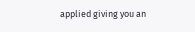applied giving you an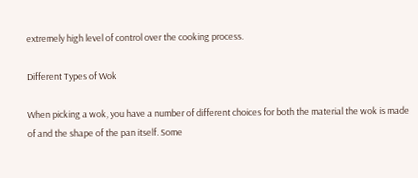extremely high level of control over the cooking process.

Different Types of Wok

When picking a wok, you have a number of different choices for both the material the wok is made of and the shape of the pan itself. Some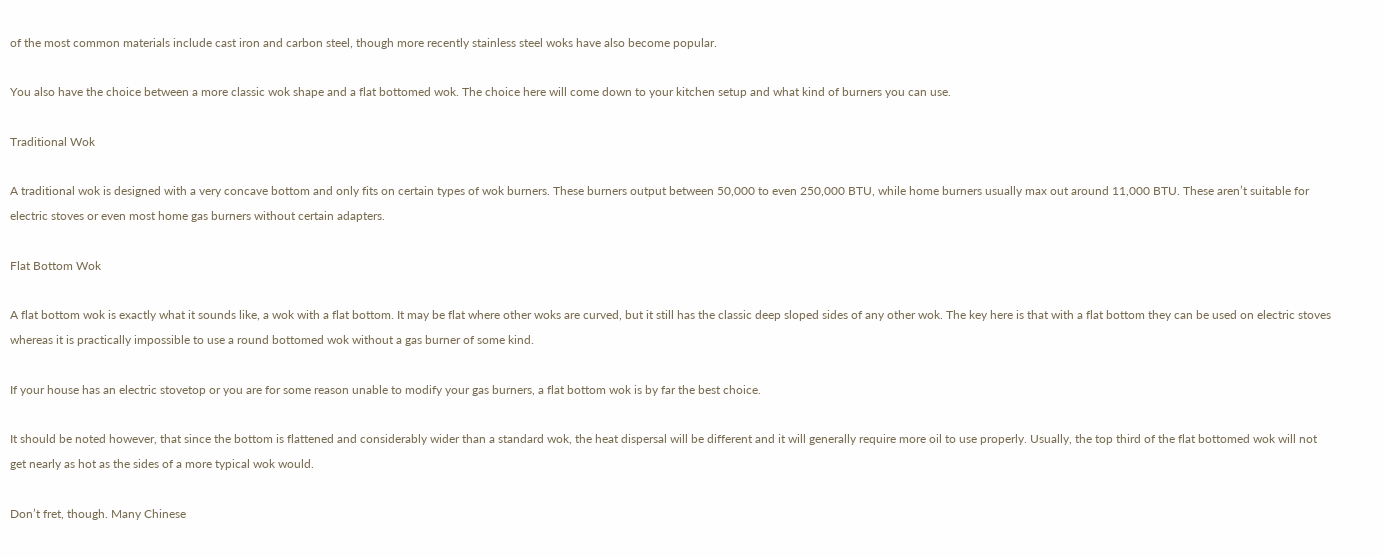of the most common materials include cast iron and carbon steel, though more recently stainless steel woks have also become popular.

You also have the choice between a more classic wok shape and a flat bottomed wok. The choice here will come down to your kitchen setup and what kind of burners you can use.

Traditional Wok

A traditional wok is designed with a very concave bottom and only fits on certain types of wok burners. These burners output between 50,000 to even 250,000 BTU, while home burners usually max out around 11,000 BTU. These aren’t suitable for electric stoves or even most home gas burners without certain adapters.

Flat Bottom Wok

A flat bottom wok is exactly what it sounds like, a wok with a flat bottom. It may be flat where other woks are curved, but it still has the classic deep sloped sides of any other wok. The key here is that with a flat bottom they can be used on electric stoves whereas it is practically impossible to use a round bottomed wok without a gas burner of some kind.

If your house has an electric stovetop or you are for some reason unable to modify your gas burners, a flat bottom wok is by far the best choice.

It should be noted however, that since the bottom is flattened and considerably wider than a standard wok, the heat dispersal will be different and it will generally require more oil to use properly. Usually, the top third of the flat bottomed wok will not get nearly as hot as the sides of a more typical wok would.

Don’t fret, though. Many Chinese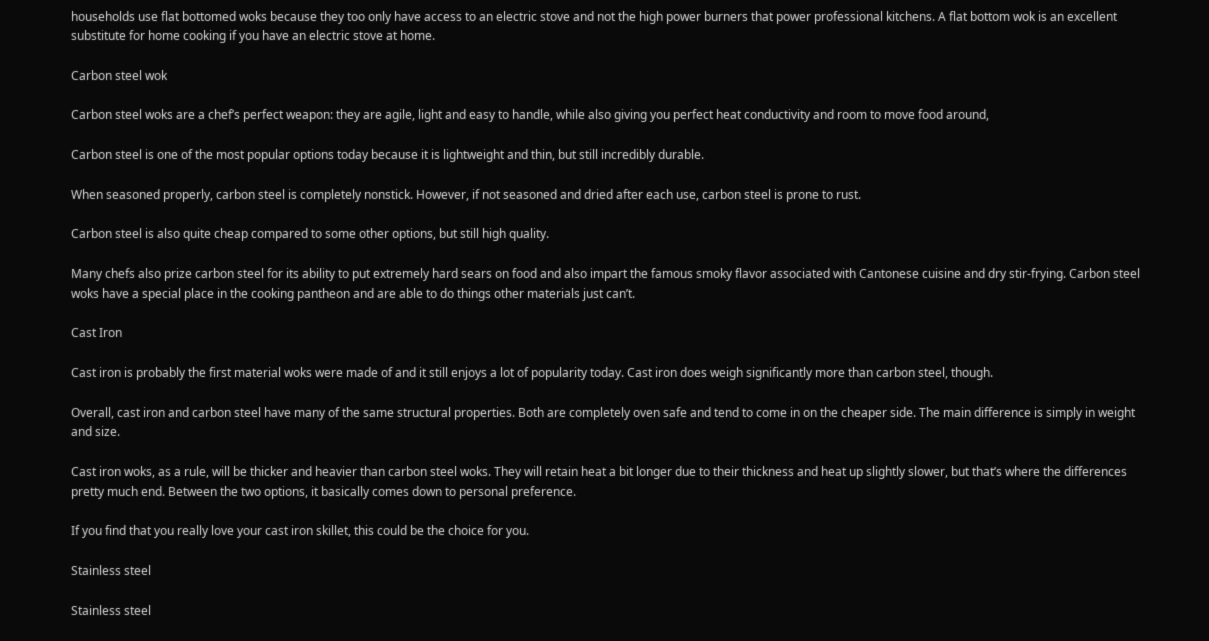households use flat bottomed woks because they too only have access to an electric stove and not the high power burners that power professional kitchens. A flat bottom wok is an excellent substitute for home cooking if you have an electric stove at home.

Carbon steel wok

Carbon steel woks are a chef’s perfect weapon: they are agile, light and easy to handle, while also giving you perfect heat conductivity and room to move food around,

Carbon steel is one of the most popular options today because it is lightweight and thin, but still incredibly durable.

When seasoned properly, carbon steel is completely nonstick. However, if not seasoned and dried after each use, carbon steel is prone to rust.

Carbon steel is also quite cheap compared to some other options, but still high quality.

Many chefs also prize carbon steel for its ability to put extremely hard sears on food and also impart the famous smoky flavor associated with Cantonese cuisine and dry stir-frying. Carbon steel woks have a special place in the cooking pantheon and are able to do things other materials just can’t.

Cast Iron

Cast iron is probably the first material woks were made of and it still enjoys a lot of popularity today. Cast iron does weigh significantly more than carbon steel, though.

Overall, cast iron and carbon steel have many of the same structural properties. Both are completely oven safe and tend to come in on the cheaper side. The main difference is simply in weight and size.

Cast iron woks, as a rule, will be thicker and heavier than carbon steel woks. They will retain heat a bit longer due to their thickness and heat up slightly slower, but that’s where the differences pretty much end. Between the two options, it basically comes down to personal preference.

If you find that you really love your cast iron skillet, this could be the choice for you.

Stainless steel

Stainless steel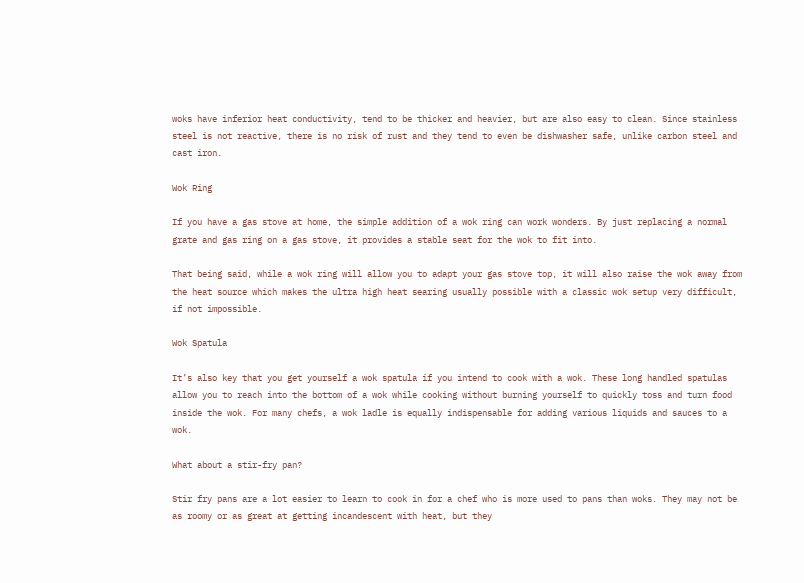woks have inferior heat conductivity, tend to be thicker and heavier, but are also easy to clean. Since stainless steel is not reactive, there is no risk of rust and they tend to even be dishwasher safe, unlike carbon steel and cast iron.

Wok Ring

If you have a gas stove at home, the simple addition of a wok ring can work wonders. By just replacing a normal grate and gas ring on a gas stove, it provides a stable seat for the wok to fit into.

That being said, while a wok ring will allow you to adapt your gas stove top, it will also raise the wok away from the heat source which makes the ultra high heat searing usually possible with a classic wok setup very difficult, if not impossible.

Wok Spatula

It’s also key that you get yourself a wok spatula if you intend to cook with a wok. These long handled spatulas allow you to reach into the bottom of a wok while cooking without burning yourself to quickly toss and turn food inside the wok. For many chefs, a wok ladle is equally indispensable for adding various liquids and sauces to a wok.

What about a stir-fry pan?

Stir fry pans are a lot easier to learn to cook in for a chef who is more used to pans than woks. They may not be as roomy or as great at getting incandescent with heat, but they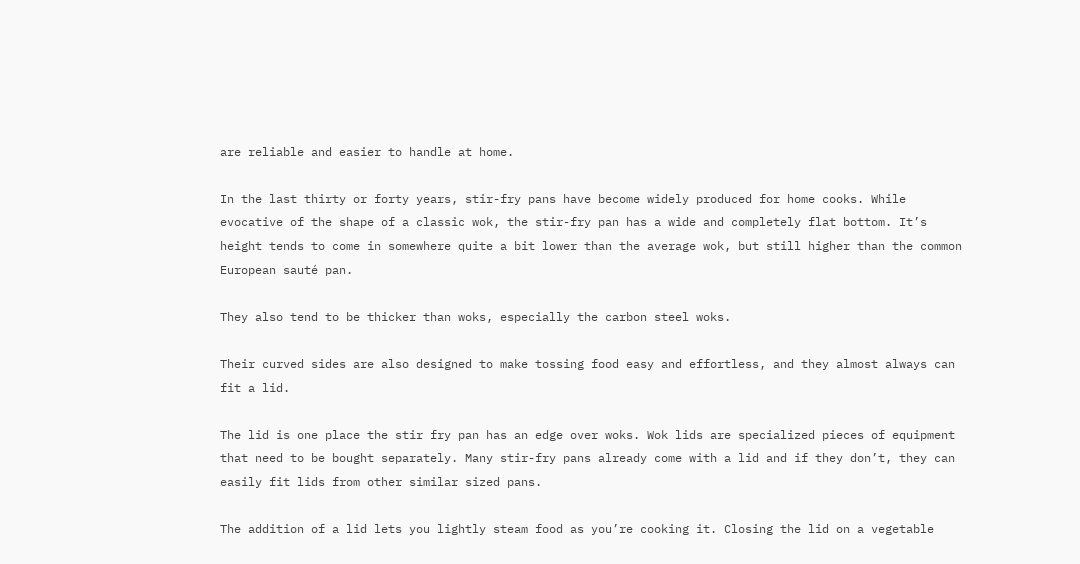are reliable and easier to handle at home.

In the last thirty or forty years, stir-fry pans have become widely produced for home cooks. While evocative of the shape of a classic wok, the stir-fry pan has a wide and completely flat bottom. It’s height tends to come in somewhere quite a bit lower than the average wok, but still higher than the common European sauté pan.

They also tend to be thicker than woks, especially the carbon steel woks.

Their curved sides are also designed to make tossing food easy and effortless, and they almost always can fit a lid.

The lid is one place the stir fry pan has an edge over woks. Wok lids are specialized pieces of equipment that need to be bought separately. Many stir-fry pans already come with a lid and if they don’t, they can easily fit lids from other similar sized pans.

The addition of a lid lets you lightly steam food as you’re cooking it. Closing the lid on a vegetable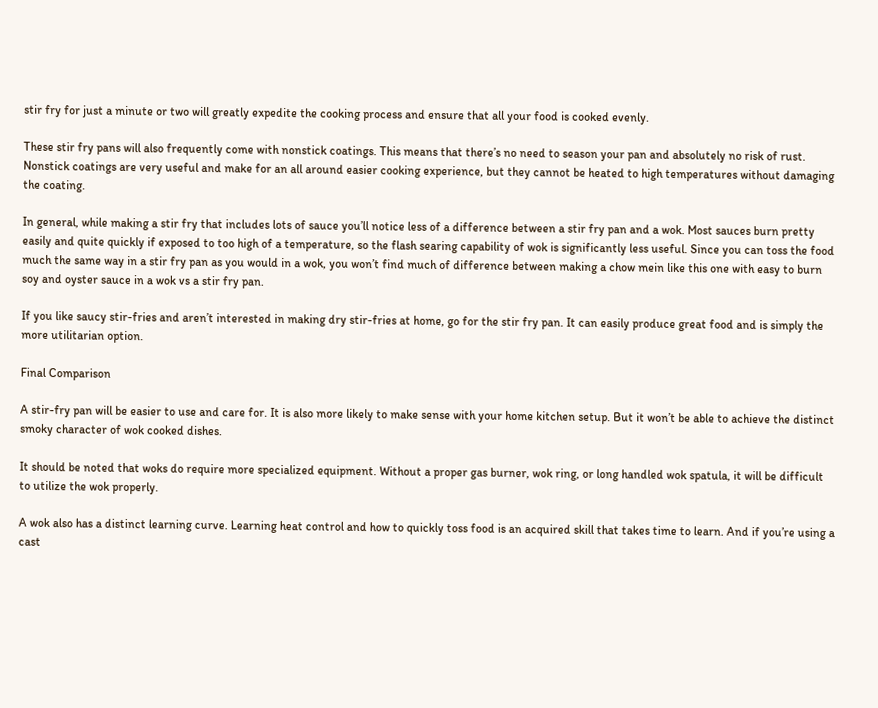stir fry for just a minute or two will greatly expedite the cooking process and ensure that all your food is cooked evenly.

These stir fry pans will also frequently come with nonstick coatings. This means that there’s no need to season your pan and absolutely no risk of rust. Nonstick coatings are very useful and make for an all around easier cooking experience, but they cannot be heated to high temperatures without damaging the coating.

In general, while making a stir fry that includes lots of sauce you’ll notice less of a difference between a stir fry pan and a wok. Most sauces burn pretty easily and quite quickly if exposed to too high of a temperature, so the flash searing capability of wok is significantly less useful. Since you can toss the food much the same way in a stir fry pan as you would in a wok, you won’t find much of difference between making a chow mein like this one with easy to burn soy and oyster sauce in a wok vs a stir fry pan.

If you like saucy stir-fries and aren’t interested in making dry stir-fries at home, go for the stir fry pan. It can easily produce great food and is simply the more utilitarian option.

Final Comparison

A stir-fry pan will be easier to use and care for. It is also more likely to make sense with your home kitchen setup. But it won’t be able to achieve the distinct smoky character of wok cooked dishes.

It should be noted that woks do require more specialized equipment. Without a proper gas burner, wok ring, or long handled wok spatula, it will be difficult to utilize the wok properly.

A wok also has a distinct learning curve. Learning heat control and how to quickly toss food is an acquired skill that takes time to learn. And if you’re using a cast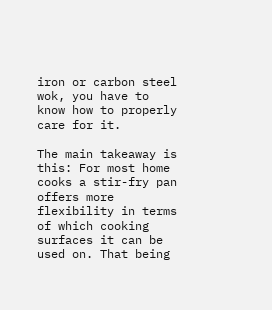iron or carbon steel wok, you have to know how to properly care for it.

The main takeaway is this: For most home cooks a stir-fry pan offers more flexibility in terms of which cooking surfaces it can be used on. That being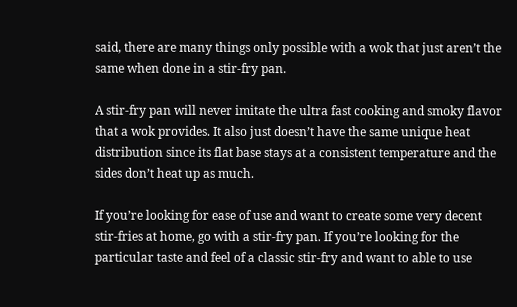said, there are many things only possible with a wok that just aren’t the same when done in a stir-fry pan.

A stir-fry pan will never imitate the ultra fast cooking and smoky flavor that a wok provides. It also just doesn’t have the same unique heat distribution since its flat base stays at a consistent temperature and the sides don’t heat up as much.

If you’re looking for ease of use and want to create some very decent stir-fries at home, go with a stir-fry pan. If you’re looking for the particular taste and feel of a classic stir-fry and want to able to use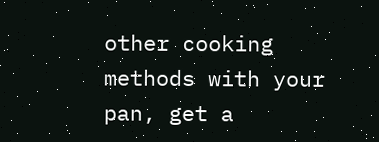other cooking methods with your pan, get a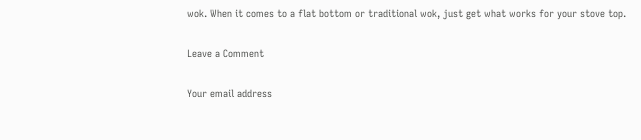wok. When it comes to a flat bottom or traditional wok, just get what works for your stove top.

Leave a Comment

Your email address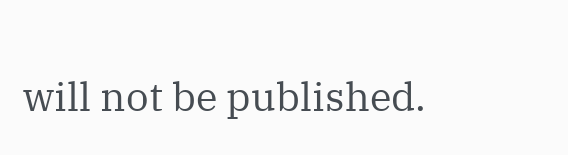will not be published.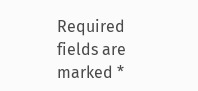Required fields are marked *